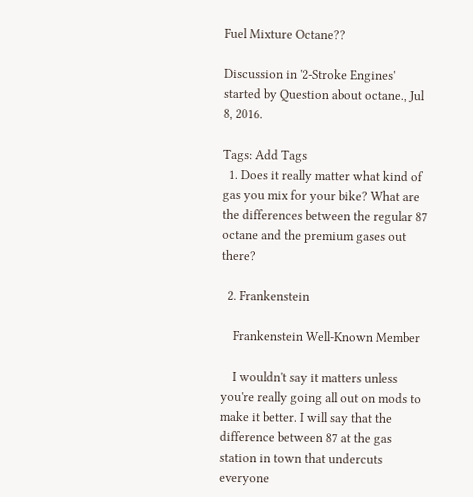Fuel Mixture Octane??

Discussion in '2-Stroke Engines' started by Question about octane., Jul 8, 2016.

Tags: Add Tags
  1. Does it really matter what kind of gas you mix for your bike? What are the differences between the regular 87 octane and the premium gases out there?

  2. Frankenstein

    Frankenstein Well-Known Member

    I wouldn't say it matters unless you're really going all out on mods to make it better. I will say that the difference between 87 at the gas station in town that undercuts everyone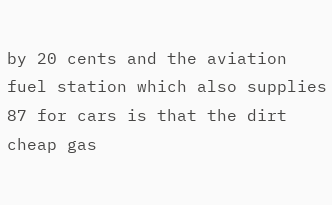by 20 cents and the aviation fuel station which also supplies 87 for cars is that the dirt cheap gas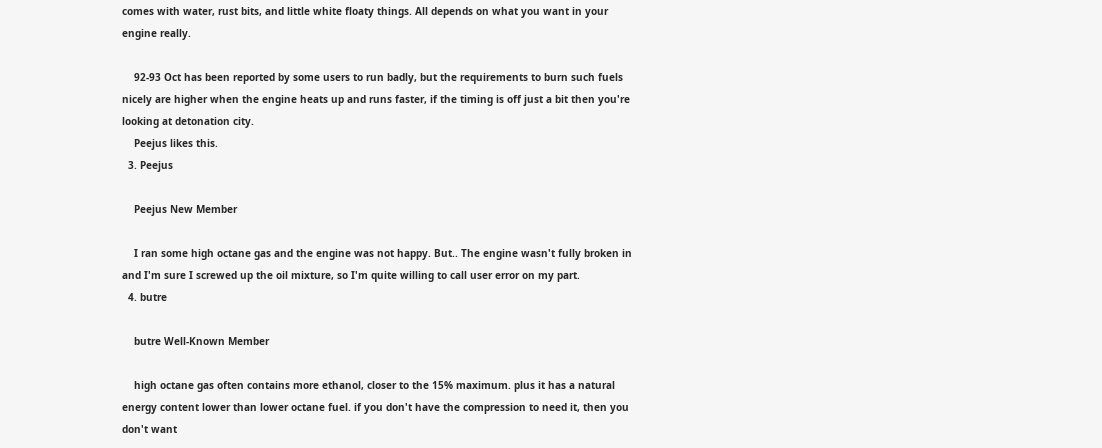comes with water, rust bits, and little white floaty things. All depends on what you want in your engine really.

    92-93 Oct has been reported by some users to run badly, but the requirements to burn such fuels nicely are higher when the engine heats up and runs faster, if the timing is off just a bit then you're looking at detonation city.
    Peejus likes this.
  3. Peejus

    Peejus New Member

    I ran some high octane gas and the engine was not happy. But.. The engine wasn't fully broken in and I'm sure I screwed up the oil mixture, so I'm quite willing to call user error on my part.
  4. butre

    butre Well-Known Member

    high octane gas often contains more ethanol, closer to the 15% maximum. plus it has a natural energy content lower than lower octane fuel. if you don't have the compression to need it, then you don't want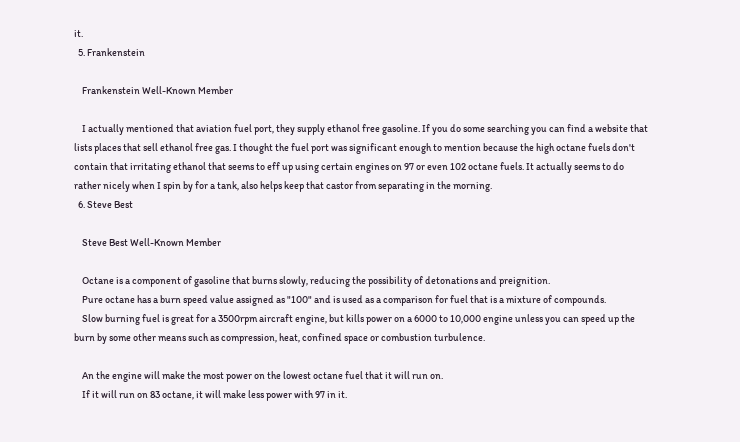it.
  5. Frankenstein

    Frankenstein Well-Known Member

    I actually mentioned that aviation fuel port, they supply ethanol free gasoline. If you do some searching you can find a website that lists places that sell ethanol free gas. I thought the fuel port was significant enough to mention because the high octane fuels don't contain that irritating ethanol that seems to eff up using certain engines on 97 or even 102 octane fuels. It actually seems to do rather nicely when I spin by for a tank, also helps keep that castor from separating in the morning.
  6. Steve Best

    Steve Best Well-Known Member

    Octane is a component of gasoline that burns slowly, reducing the possibility of detonations and preignition.
    Pure octane has a burn speed value assigned as "100" and is used as a comparison for fuel that is a mixture of compounds.
    Slow burning fuel is great for a 3500rpm aircraft engine, but kills power on a 6000 to 10,000 engine unless you can speed up the burn by some other means such as compression, heat, confined space or combustion turbulence.

    An the engine will make the most power on the lowest octane fuel that it will run on.
    If it will run on 83 octane, it will make less power with 97 in it.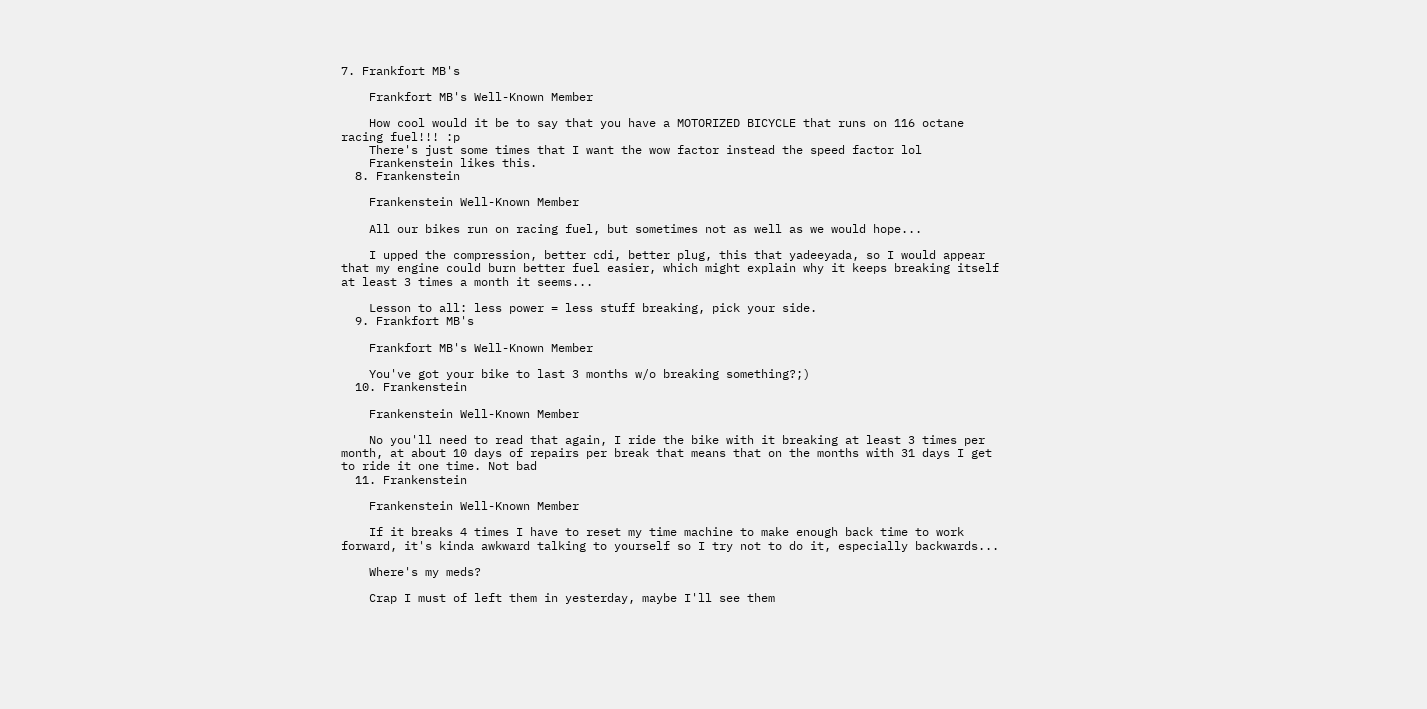7. Frankfort MB's

    Frankfort MB's Well-Known Member

    How cool would it be to say that you have a MOTORIZED BICYCLE that runs on 116 octane racing fuel!!! :p
    There's just some times that I want the wow factor instead the speed factor lol
    Frankenstein likes this.
  8. Frankenstein

    Frankenstein Well-Known Member

    All our bikes run on racing fuel, but sometimes not as well as we would hope...

    I upped the compression, better cdi, better plug, this that yadeeyada, so I would appear that my engine could burn better fuel easier, which might explain why it keeps breaking itself at least 3 times a month it seems...

    Lesson to all: less power = less stuff breaking, pick your side.
  9. Frankfort MB's

    Frankfort MB's Well-Known Member

    You've got your bike to last 3 months w/o breaking something?;)
  10. Frankenstein

    Frankenstein Well-Known Member

    No you'll need to read that again, I ride the bike with it breaking at least 3 times per month, at about 10 days of repairs per break that means that on the months with 31 days I get to ride it one time. Not bad
  11. Frankenstein

    Frankenstein Well-Known Member

    If it breaks 4 times I have to reset my time machine to make enough back time to work forward, it's kinda awkward talking to yourself so I try not to do it, especially backwards...

    Where's my meds?

    Crap I must of left them in yesterday, maybe I'll see them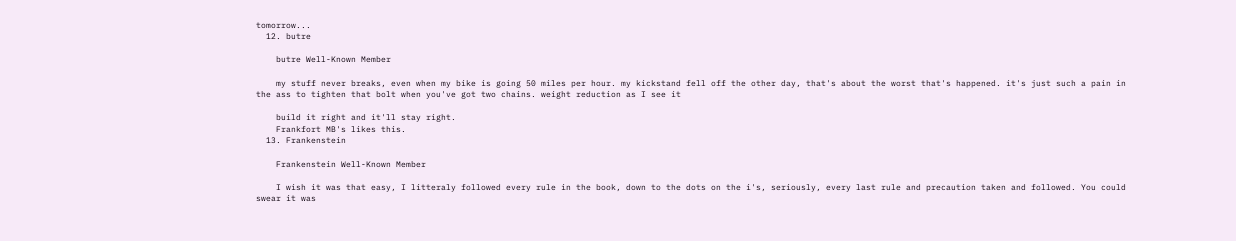tomorrow...
  12. butre

    butre Well-Known Member

    my stuff never breaks, even when my bike is going 50 miles per hour. my kickstand fell off the other day, that's about the worst that's happened. it's just such a pain in the ass to tighten that bolt when you've got two chains. weight reduction as I see it

    build it right and it'll stay right.
    Frankfort MB's likes this.
  13. Frankenstein

    Frankenstein Well-Known Member

    I wish it was that easy, I litteraly followed every rule in the book, down to the dots on the i's, seriously, every last rule and precaution taken and followed. You could swear it was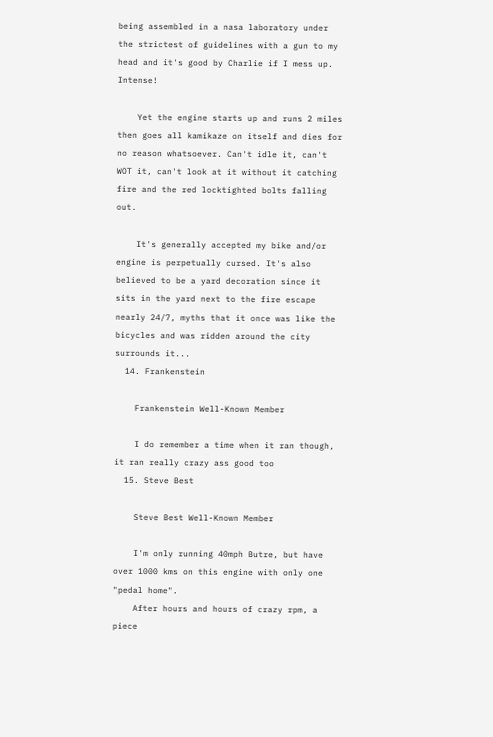being assembled in a nasa laboratory under the strictest of guidelines with a gun to my head and it's good by Charlie if I mess up. Intense!

    Yet the engine starts up and runs 2 miles then goes all kamikaze on itself and dies for no reason whatsoever. Can't idle it, can't WOT it, can't look at it without it catching fire and the red locktighted bolts falling out.

    It's generally accepted my bike and/or engine is perpetually cursed. It's also believed to be a yard decoration since it sits in the yard next to the fire escape nearly 24/7, myths that it once was like the bicycles and was ridden around the city surrounds it...
  14. Frankenstein

    Frankenstein Well-Known Member

    I do remember a time when it ran though, it ran really crazy ass good too
  15. Steve Best

    Steve Best Well-Known Member

    I'm only running 40mph Butre, but have over 1000 kms on this engine with only one "pedal home".
    After hours and hours of crazy rpm, a piece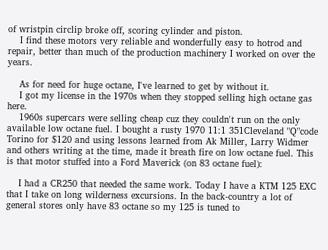of wristpin circlip broke off, scoring cylinder and piston.
    I find these motors very reliable and wonderfully easy to hotrod and repair, better than much of the production machinery I worked on over the years.

    As for need for huge octane, I've learned to get by without it.
    I got my license in the 1970s when they stopped selling high octane gas here.
    1960s supercars were selling cheap cuz they couldn't run on the only available low octane fuel. I bought a rusty 1970 11:1 351Cleveland "Q"code Torino for $120 and using lessons learned from Ak Miller, Larry Widmer and others writing at the time, made it breath fire on low octane fuel. This is that motor stuffed into a Ford Maverick (on 83 octane fuel):

    I had a CR250 that needed the same work. Today I have a KTM 125 EXC that I take on long wilderness excursions. In the back-country a lot of general stores only have 83 octane so my 125 is tuned to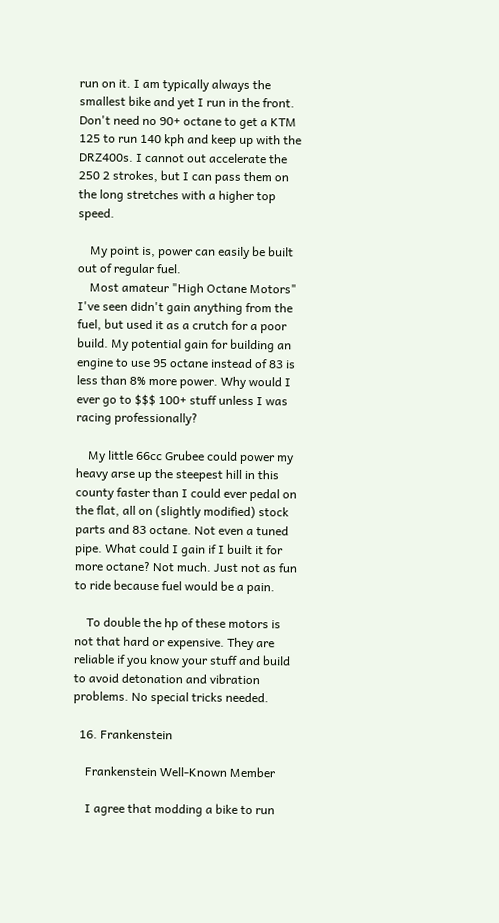run on it. I am typically always the smallest bike and yet I run in the front. Don't need no 90+ octane to get a KTM 125 to run 140 kph and keep up with the DRZ400s. I cannot out accelerate the 250 2 strokes, but I can pass them on the long stretches with a higher top speed.

    My point is, power can easily be built out of regular fuel.
    Most amateur "High Octane Motors" I've seen didn't gain anything from the fuel, but used it as a crutch for a poor build. My potential gain for building an engine to use 95 octane instead of 83 is less than 8% more power. Why would I ever go to $$$ 100+ stuff unless I was racing professionally?

    My little 66cc Grubee could power my heavy arse up the steepest hill in this county faster than I could ever pedal on the flat, all on (slightly modified) stock parts and 83 octane. Not even a tuned pipe. What could I gain if I built it for more octane? Not much. Just not as fun to ride because fuel would be a pain.

    To double the hp of these motors is not that hard or expensive. They are reliable if you know your stuff and build to avoid detonation and vibration problems. No special tricks needed.

  16. Frankenstein

    Frankenstein Well-Known Member

    I agree that modding a bike to run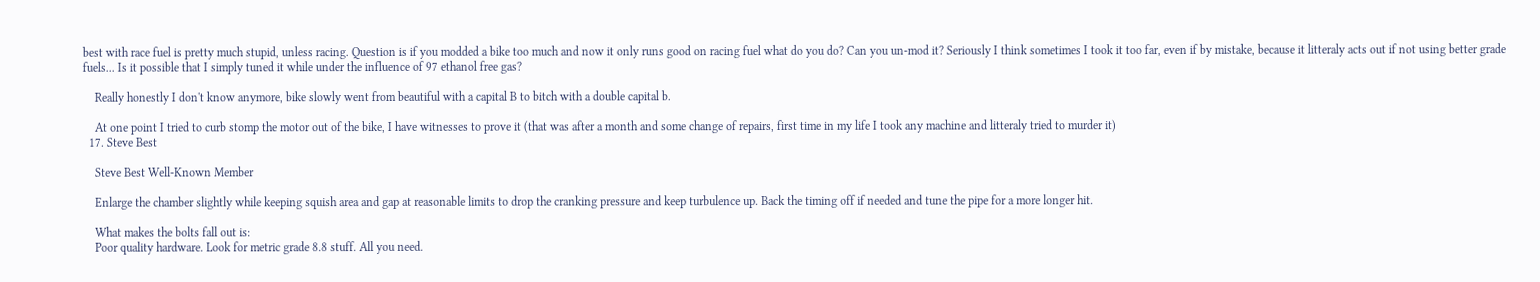best with race fuel is pretty much stupid, unless racing. Question is if you modded a bike too much and now it only runs good on racing fuel what do you do? Can you un-mod it? Seriously I think sometimes I took it too far, even if by mistake, because it litteraly acts out if not using better grade fuels... Is it possible that I simply tuned it while under the influence of 97 ethanol free gas?

    Really honestly I don't know anymore, bike slowly went from beautiful with a capital B to bitch with a double capital b.

    At one point I tried to curb stomp the motor out of the bike, I have witnesses to prove it (that was after a month and some change of repairs, first time in my life I took any machine and litteraly tried to murder it)
  17. Steve Best

    Steve Best Well-Known Member

    Enlarge the chamber slightly while keeping squish area and gap at reasonable limits to drop the cranking pressure and keep turbulence up. Back the timing off if needed and tune the pipe for a more longer hit.

    What makes the bolts fall out is:
    Poor quality hardware. Look for metric grade 8.8 stuff. All you need.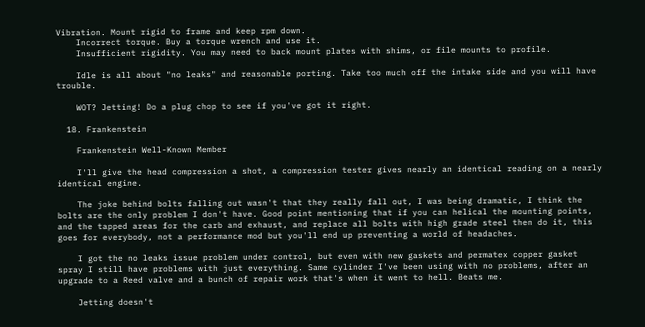Vibration. Mount rigid to frame and keep rpm down.
    Incorrect torque. Buy a torque wrench and use it.
    Insufficient rigidity. You may need to back mount plates with shims, or file mounts to profile.

    Idle is all about "no leaks" and reasonable porting. Take too much off the intake side and you will have trouble.

    WOT? Jetting! Do a plug chop to see if you've got it right.

  18. Frankenstein

    Frankenstein Well-Known Member

    I'll give the head compression a shot, a compression tester gives nearly an identical reading on a nearly identical engine.

    The joke behind bolts falling out wasn't that they really fall out, I was being dramatic, I think the bolts are the only problem I don't have. Good point mentioning that if you can helical the mounting points, and the tapped areas for the carb and exhaust, and replace all bolts with high grade steel then do it, this goes for everybody, not a performance mod but you'll end up preventing a world of headaches.

    I got the no leaks issue problem under control, but even with new gaskets and permatex copper gasket spray I still have problems with just everything. Same cylinder I've been using with no problems, after an upgrade to a Reed valve and a bunch of repair work that's when it went to hell. Beats me.

    Jetting doesn't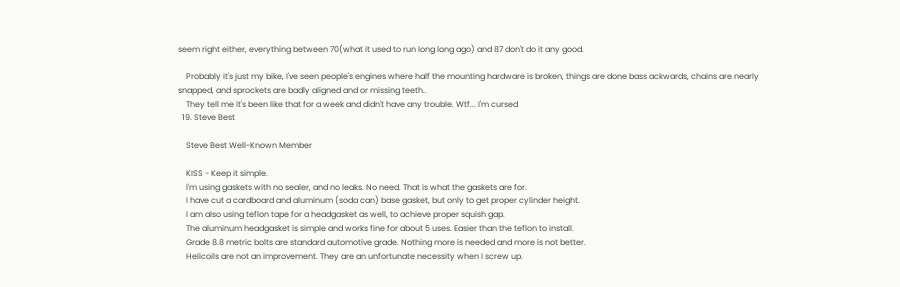seem right either, everything between 70(what it used to run long long ago) and 87 don't do it any good.

    Probably it's just my bike, I've seen people's engines where half the mounting hardware is broken, things are done bass ackwards, chains are nearly snapped, and sprockets are badly aligned and or missing teeth..
    They tell me it's been like that for a week and didn't have any trouble. Wtf... I'm cursed
  19. Steve Best

    Steve Best Well-Known Member

    KISS - Keep it simple.
    I'm using gaskets with no sealer, and no leaks. No need. That is what the gaskets are for.
    I have cut a cardboard and aluminum (soda can) base gasket, but only to get proper cylinder height.
    I am also using teflon tape for a headgasket as well, to achieve proper squish gap.
    The aluminum headgasket is simple and works fine for about 5 uses. Easier than the teflon to install.
    Grade 8.8 metric bolts are standard automotive grade. Nothing more is needed and more is not better.
    Helicoils are not an improvement. They are an unfortunate necessity when I screw up.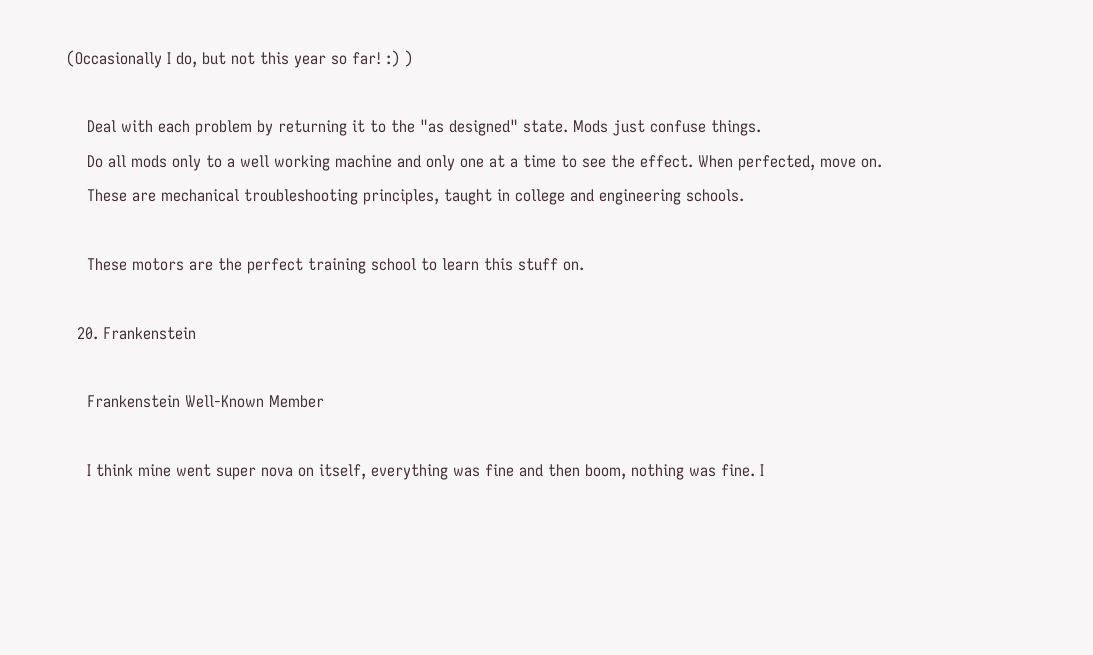(Occasionally I do, but not this year so far! :) )

    Deal with each problem by returning it to the "as designed" state. Mods just confuse things.
    Do all mods only to a well working machine and only one at a time to see the effect. When perfected, move on.
    These are mechanical troubleshooting principles, taught in college and engineering schools.

    These motors are the perfect training school to learn this stuff on.

  20. Frankenstein

    Frankenstein Well-Known Member

    I think mine went super nova on itself, everything was fine and then boom, nothing was fine. I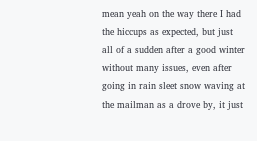mean yeah on the way there I had the hiccups as expected, but just all of a sudden after a good winter without many issues, even after going in rain sleet snow waving at the mailman as a drove by, it just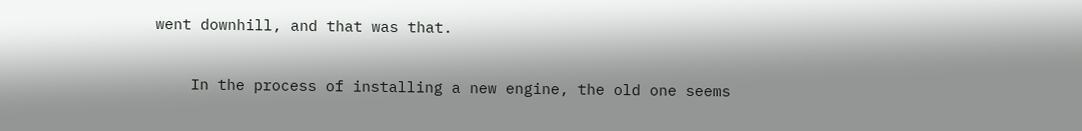went downhill, and that was that.

    In the process of installing a new engine, the old one seems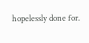hopelessly done for.